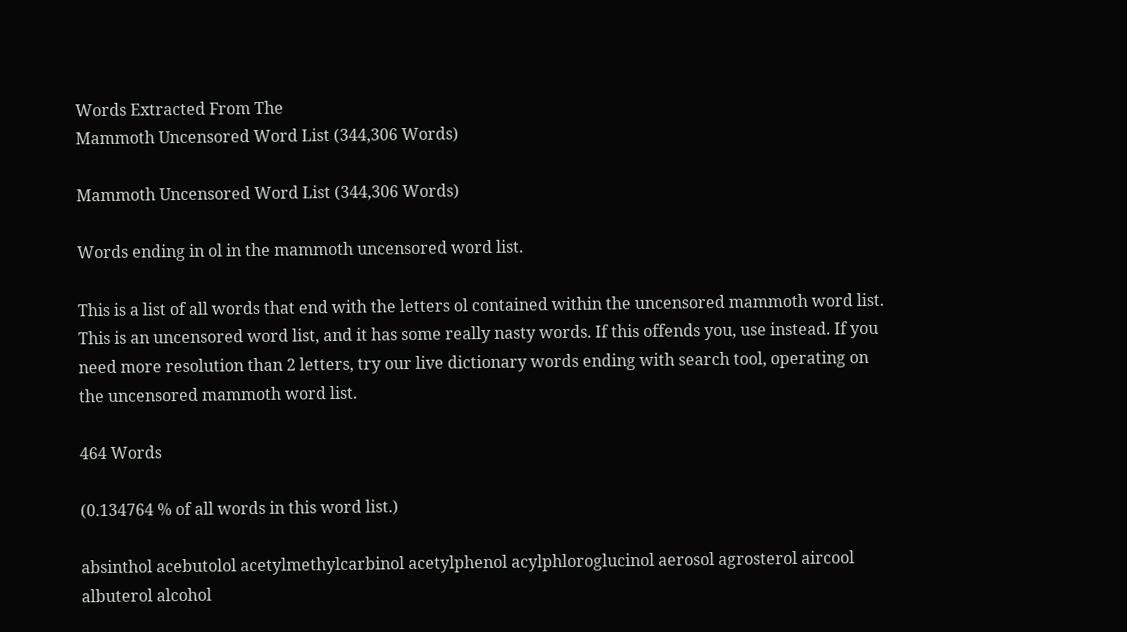Words Extracted From The
Mammoth Uncensored Word List (344,306 Words)

Mammoth Uncensored Word List (344,306 Words)

Words ending in ol in the mammoth uncensored word list.

This is a list of all words that end with the letters ol contained within the uncensored mammoth word list. This is an uncensored word list, and it has some really nasty words. If this offends you, use instead. If you need more resolution than 2 letters, try our live dictionary words ending with search tool, operating on the uncensored mammoth word list.

464 Words

(0.134764 % of all words in this word list.)

absinthol acebutolol acetylmethylcarbinol acetylphenol acylphloroglucinol aerosol agrosterol aircool albuterol alcohol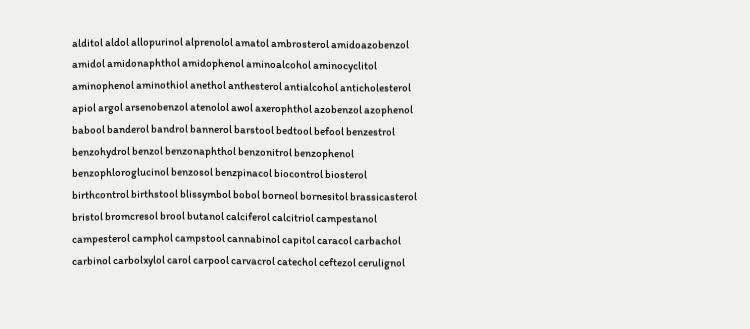alditol aldol allopurinol alprenolol amatol ambrosterol amidoazobenzol amidol amidonaphthol amidophenol aminoalcohol aminocyclitol aminophenol aminothiol anethol anthesterol antialcohol anticholesterol apiol argol arsenobenzol atenolol awol axerophthol azobenzol azophenol babool banderol bandrol bannerol barstool bedtool befool benzestrol benzohydrol benzol benzonaphthol benzonitrol benzophenol benzophloroglucinol benzosol benzpinacol biocontrol biosterol birthcontrol birthstool blissymbol bobol borneol bornesitol brassicasterol bristol bromcresol brool butanol calciferol calcitriol campestanol campesterol camphol campstool cannabinol capitol caracol carbachol carbinol carbolxylol carol carpool carvacrol catechol ceftezol cerulignol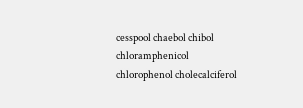cesspool chaebol chibol chloramphenicol chlorophenol cholecalciferol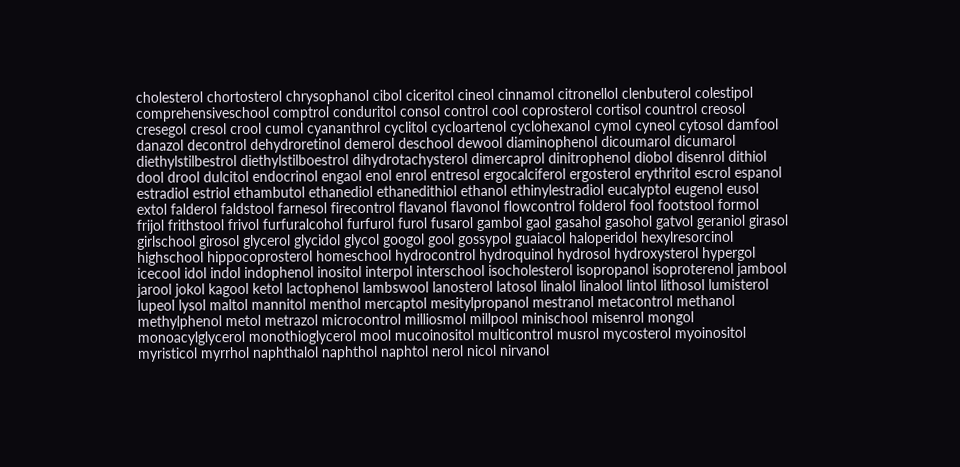cholesterol chortosterol chrysophanol cibol ciceritol cineol cinnamol citronellol clenbuterol colestipol comprehensiveschool comptrol conduritol consol control cool coprosterol cortisol countrol creosol cresegol cresol crool cumol cyananthrol cyclitol cycloartenol cyclohexanol cymol cyneol cytosol damfool danazol decontrol dehydroretinol demerol deschool dewool diaminophenol dicoumarol dicumarol diethylstilbestrol diethylstilboestrol dihydrotachysterol dimercaprol dinitrophenol diobol disenrol dithiol dool drool dulcitol endocrinol engaol enol enrol entresol ergocalciferol ergosterol erythritol escrol espanol estradiol estriol ethambutol ethanediol ethanedithiol ethanol ethinylestradiol eucalyptol eugenol eusol extol falderol faldstool farnesol firecontrol flavanol flavonol flowcontrol folderol fool footstool formol frijol frithstool frivol furfuralcohol furfurol furol fusarol gambol gaol gasahol gasohol gatvol geraniol girasol girlschool girosol glycerol glycidol glycol googol gool gossypol guaiacol haloperidol hexylresorcinol highschool hippocoprosterol homeschool hydrocontrol hydroquinol hydrosol hydroxysterol hypergol icecool idol indol indophenol inositol interpol interschool isocholesterol isopropanol isoproterenol jambool jarool jokol kagool ketol lactophenol lambswool lanosterol latosol linalol linalool lintol lithosol lumisterol lupeol lysol maltol mannitol menthol mercaptol mesitylpropanol mestranol metacontrol methanol methylphenol metol metrazol microcontrol milliosmol millpool minischool misenrol mongol monoacylglycerol monothioglycerol mool mucoinositol multicontrol musrol mycosterol myoinositol myristicol myrrhol naphthalol naphthol naphtol nerol nicol nirvanol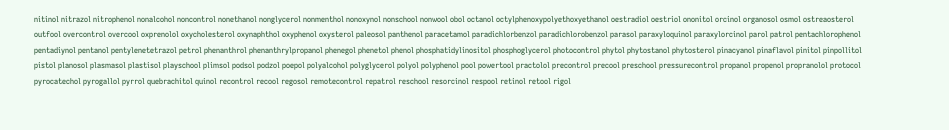nitinol nitrazol nitrophenol nonalcohol noncontrol nonethanol nonglycerol nonmenthol nonoxynol nonschool nonwool obol octanol octylphenoxypolyethoxyethanol oestradiol oestriol ononitol orcinol organosol osmol ostreaosterol outfool overcontrol overcool oxprenolol oxycholesterol oxynaphthol oxyphenol oxysterol paleosol panthenol paracetamol paradichlorbenzol paradichlorobenzol parasol paraxyloquinol paraxylorcinol parol patrol pentachlorophenol pentadiynol pentanol pentylenetetrazol petrol phenanthrol phenanthrylpropanol phenegol phenetol phenol phosphatidylinositol phosphoglycerol photocontrol phytol phytostanol phytosterol pinacyanol pinaflavol pinitol pinpollitol pistol planosol plasmasol plastisol playschool plimsol podsol podzol poepol polyalcohol polyglycerol polyol polyphenol pool powertool practolol precontrol precool preschool pressurecontrol propanol propenol propranolol protocol pyrocatechol pyrogallol pyrrol quebrachitol quinol recontrol recool regosol remotecontrol repatrol reschool resorcinol respool retinol retool rigol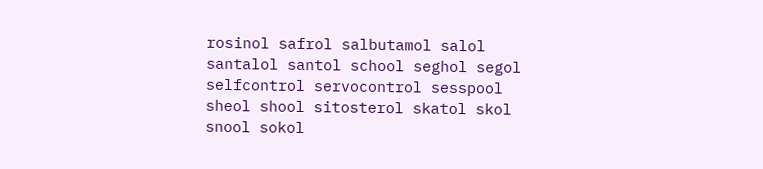rosinol safrol salbutamol salol santalol santol school seghol segol selfcontrol servocontrol sesspool sheol shool sitosterol skatol skol snool sokol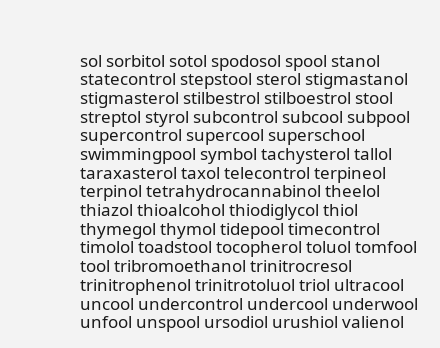sol sorbitol sotol spodosol spool stanol statecontrol stepstool sterol stigmastanol stigmasterol stilbestrol stilboestrol stool streptol styrol subcontrol subcool subpool supercontrol supercool superschool swimmingpool symbol tachysterol tallol taraxasterol taxol telecontrol terpineol terpinol tetrahydrocannabinol theelol thiazol thioalcohol thiodiglycol thiol thymegol thymol tidepool timecontrol timolol toadstool tocopherol toluol tomfool tool tribromoethanol trinitrocresol trinitrophenol trinitrotoluol triol ultracool uncool undercontrol undercool underwool unfool unspool ursodiol urushiol valienol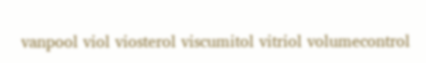vanpool viol viosterol viscumitol vitriol volumecontrol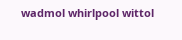wadmol whirlpool wittol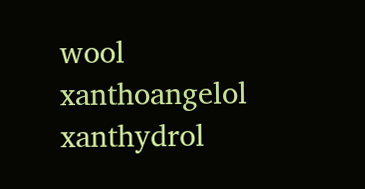wool xanthoangelol xanthydrol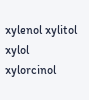xylenol xylitol xylol xylorcinol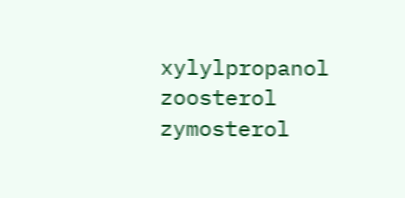xylylpropanol zoosterol zymosterol